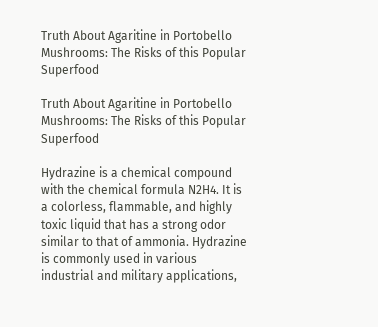Truth About Agaritine in Portobello Mushrooms: The Risks of this Popular Superfood

Truth About Agaritine in Portobello Mushrooms: The Risks of this Popular Superfood

Hydrazine is a chemical compound with the chemical formula N2H4. It is a colorless, flammable, and highly toxic liquid that has a strong odor similar to that of ammonia. Hydrazine is commonly used in various industrial and military applications,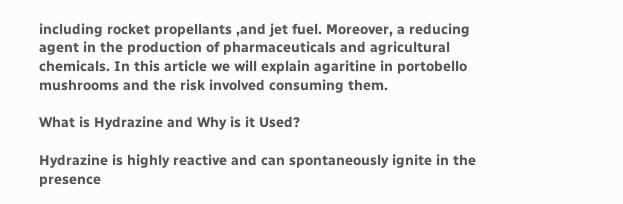including rocket propellants ,and jet fuel. Moreover, a reducing agent in the production of pharmaceuticals and agricultural chemicals. In this article we will explain agaritine in portobello mushrooms and the risk involved consuming them.

What is Hydrazine and Why is it Used?

Hydrazine is highly reactive and can spontaneously ignite in the presence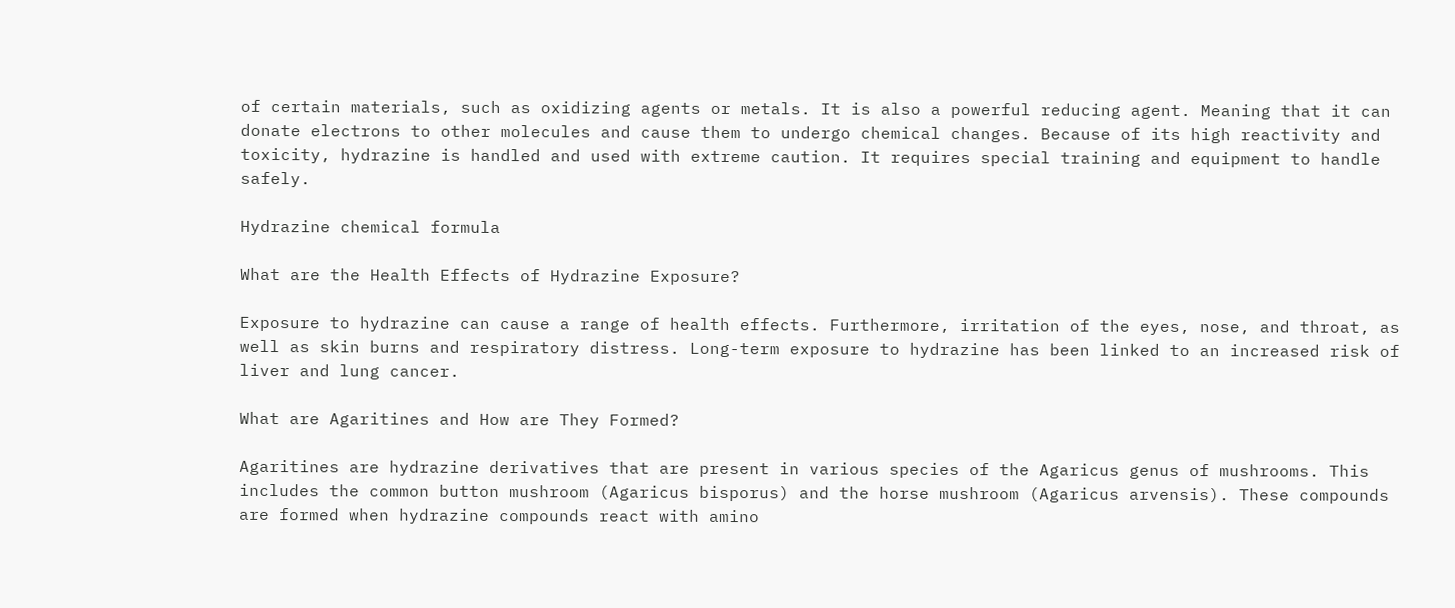of certain materials, such as oxidizing agents or metals. It is also a powerful reducing agent. Meaning that it can donate electrons to other molecules and cause them to undergo chemical changes. Because of its high reactivity and toxicity, hydrazine is handled and used with extreme caution. It requires special training and equipment to handle safely.

Hydrazine chemical formula

What are the Health Effects of Hydrazine Exposure?

Exposure to hydrazine can cause a range of health effects. Furthermore, irritation of the eyes, nose, and throat, as well as skin burns and respiratory distress. Long-term exposure to hydrazine has been linked to an increased risk of liver and lung cancer.

What are Agaritines and How are They Formed?

Agaritines are hydrazine derivatives that are present in various species of the Agaricus genus of mushrooms. This includes the common button mushroom (Agaricus bisporus) and the horse mushroom (Agaricus arvensis). These compounds are formed when hydrazine compounds react with amino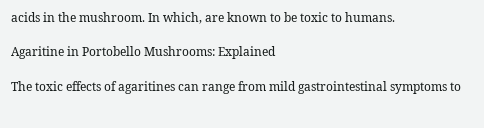acids in the mushroom. In which, are known to be toxic to humans.

Agaritine in Portobello Mushrooms: Explained

The toxic effects of agaritines can range from mild gastrointestinal symptoms to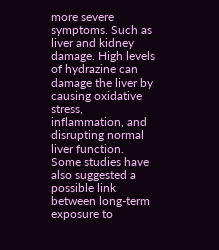more severe symptoms. Such as liver and kidney damage. High levels of hydrazine can damage the liver by causing oxidative stress, inflammation, and disrupting normal liver function. Some studies have also suggested a possible link between long-term exposure to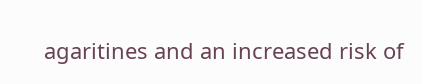agaritines and an increased risk of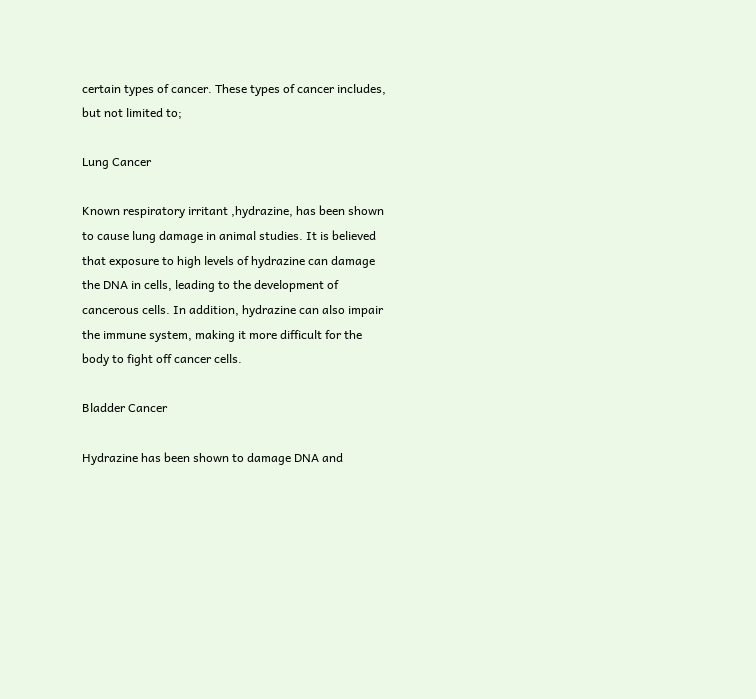certain types of cancer. These types of cancer includes, but not limited to;

Lung Cancer

Known respiratory irritant ,hydrazine, has been shown to cause lung damage in animal studies. It is believed that exposure to high levels of hydrazine can damage the DNA in cells, leading to the development of cancerous cells. In addition, hydrazine can also impair the immune system, making it more difficult for the body to fight off cancer cells.

Bladder Cancer

Hydrazine has been shown to damage DNA and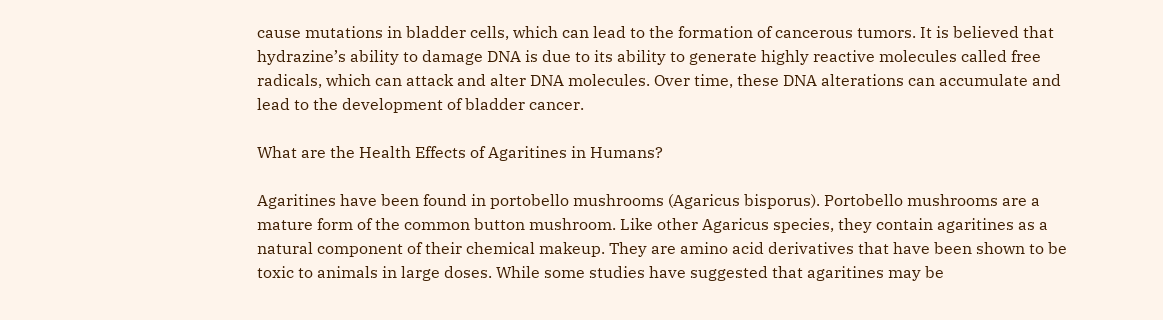cause mutations in bladder cells, which can lead to the formation of cancerous tumors. It is believed that hydrazine’s ability to damage DNA is due to its ability to generate highly reactive molecules called free radicals, which can attack and alter DNA molecules. Over time, these DNA alterations can accumulate and lead to the development of bladder cancer.

What are the Health Effects of Agaritines in Humans?

Agaritines have been found in portobello mushrooms (Agaricus bisporus). Portobello mushrooms are a mature form of the common button mushroom. Like other Agaricus species, they contain agaritines as a natural component of their chemical makeup. They are amino acid derivatives that have been shown to be toxic to animals in large doses. While some studies have suggested that agaritines may be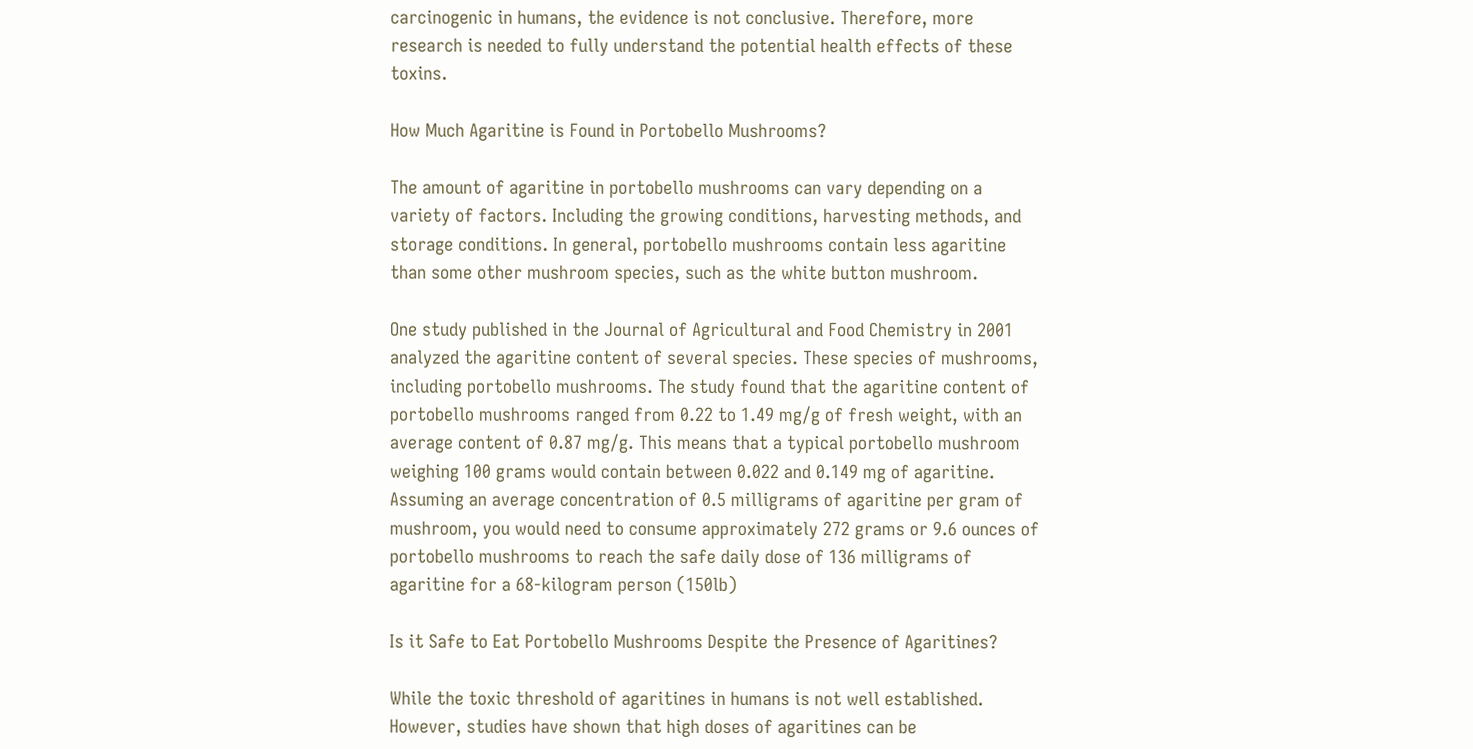carcinogenic in humans, the evidence is not conclusive. Therefore, more research is needed to fully understand the potential health effects of these toxins.

How Much Agaritine is Found in Portobello Mushrooms?

The amount of agaritine in portobello mushrooms can vary depending on a variety of factors. Including the growing conditions, harvesting methods, and storage conditions. In general, portobello mushrooms contain less agaritine than some other mushroom species, such as the white button mushroom.

One study published in the Journal of Agricultural and Food Chemistry in 2001 analyzed the agaritine content of several species. These species of mushrooms, including portobello mushrooms. The study found that the agaritine content of portobello mushrooms ranged from 0.22 to 1.49 mg/g of fresh weight, with an average content of 0.87 mg/g. This means that a typical portobello mushroom weighing 100 grams would contain between 0.022 and 0.149 mg of agaritine. Assuming an average concentration of 0.5 milligrams of agaritine per gram of mushroom, you would need to consume approximately 272 grams or 9.6 ounces of portobello mushrooms to reach the safe daily dose of 136 milligrams of agaritine for a 68-kilogram person (150lb)

Is it Safe to Eat Portobello Mushrooms Despite the Presence of Agaritines?

While the toxic threshold of agaritines in humans is not well established. However, studies have shown that high doses of agaritines can be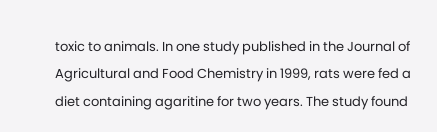toxic to animals. In one study published in the Journal of Agricultural and Food Chemistry in 1999, rats were fed a diet containing agaritine for two years. The study found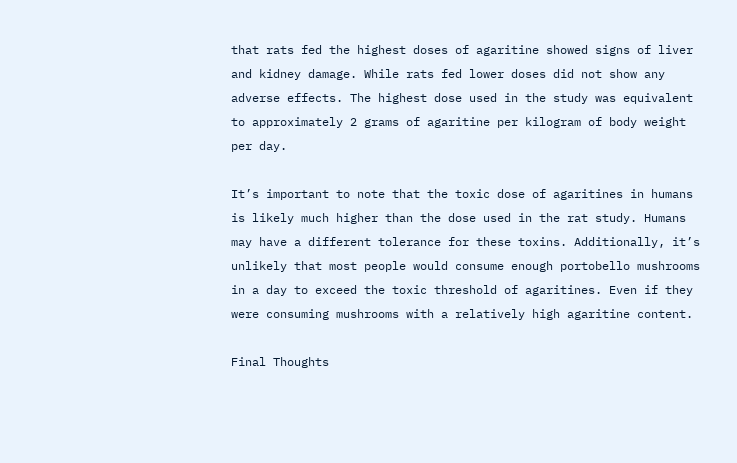that rats fed the highest doses of agaritine showed signs of liver and kidney damage. While rats fed lower doses did not show any adverse effects. The highest dose used in the study was equivalent to approximately 2 grams of agaritine per kilogram of body weight per day.

It’s important to note that the toxic dose of agaritines in humans is likely much higher than the dose used in the rat study. Humans may have a different tolerance for these toxins. Additionally, it’s unlikely that most people would consume enough portobello mushrooms in a day to exceed the toxic threshold of agaritines. Even if they were consuming mushrooms with a relatively high agaritine content.

Final Thoughts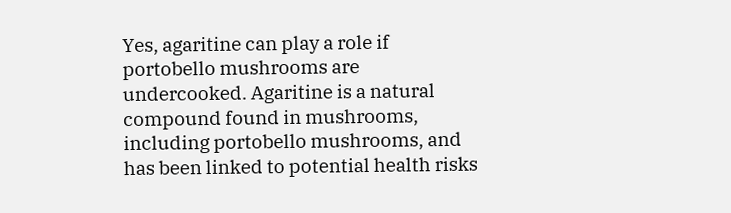Yes, agaritine can play a role if portobello mushrooms are undercooked. Agaritine is a natural compound found in mushrooms, including portobello mushrooms, and has been linked to potential health risks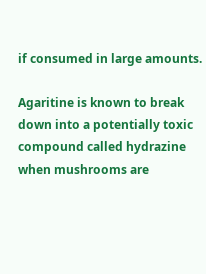if consumed in large amounts.

Agaritine is known to break down into a potentially toxic compound called hydrazine when mushrooms are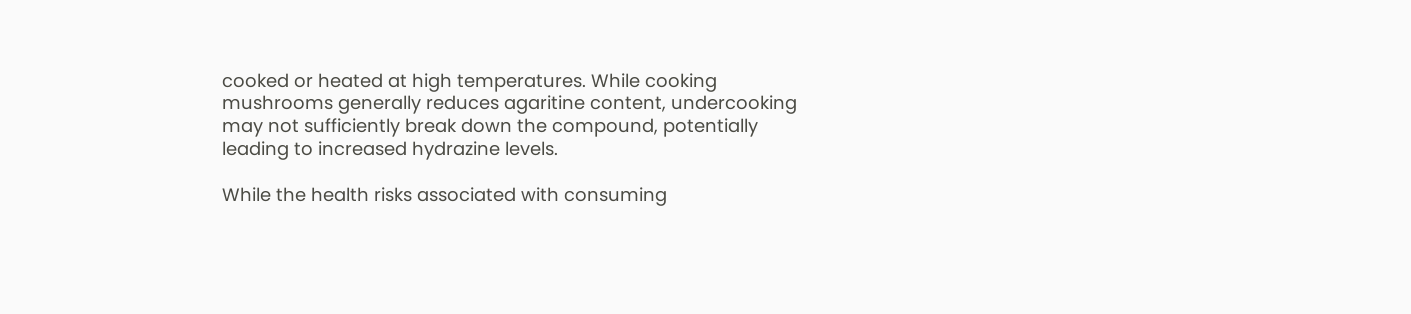cooked or heated at high temperatures. While cooking mushrooms generally reduces agaritine content, undercooking may not sufficiently break down the compound, potentially leading to increased hydrazine levels.

While the health risks associated with consuming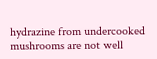hydrazine from undercooked mushrooms are not well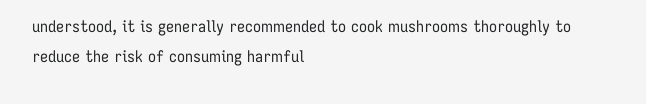understood, it is generally recommended to cook mushrooms thoroughly to reduce the risk of consuming harmful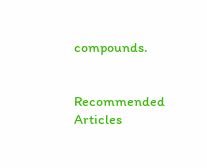compounds.


Recommended Articles